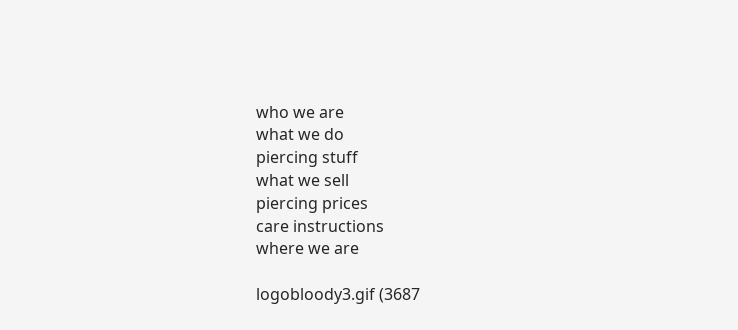who we are
what we do
piercing stuff
what we sell
piercing prices
care instructions
where we are

logobloody3.gif (3687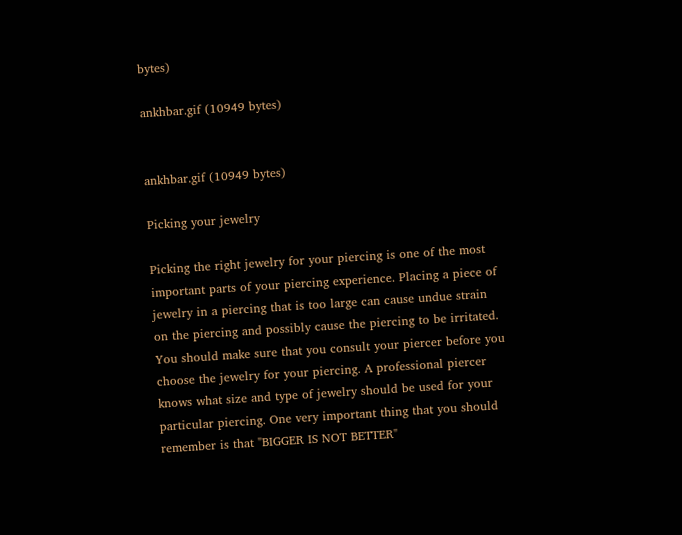bytes)

ankhbar.gif (10949 bytes)


ankhbar.gif (10949 bytes)

Picking your jewelry

Picking the right jewelry for your piercing is one of the most important parts of your piercing experience. Placing a piece of jewelry in a piercing that is too large can cause undue strain on the piercing and possibly cause the piercing to be irritated. You should make sure that you consult your piercer before you choose the jewelry for your piercing. A professional piercer knows what size and type of jewelry should be used for your particular piercing. One very important thing that you should remember is that "BIGGER IS NOT BETTER"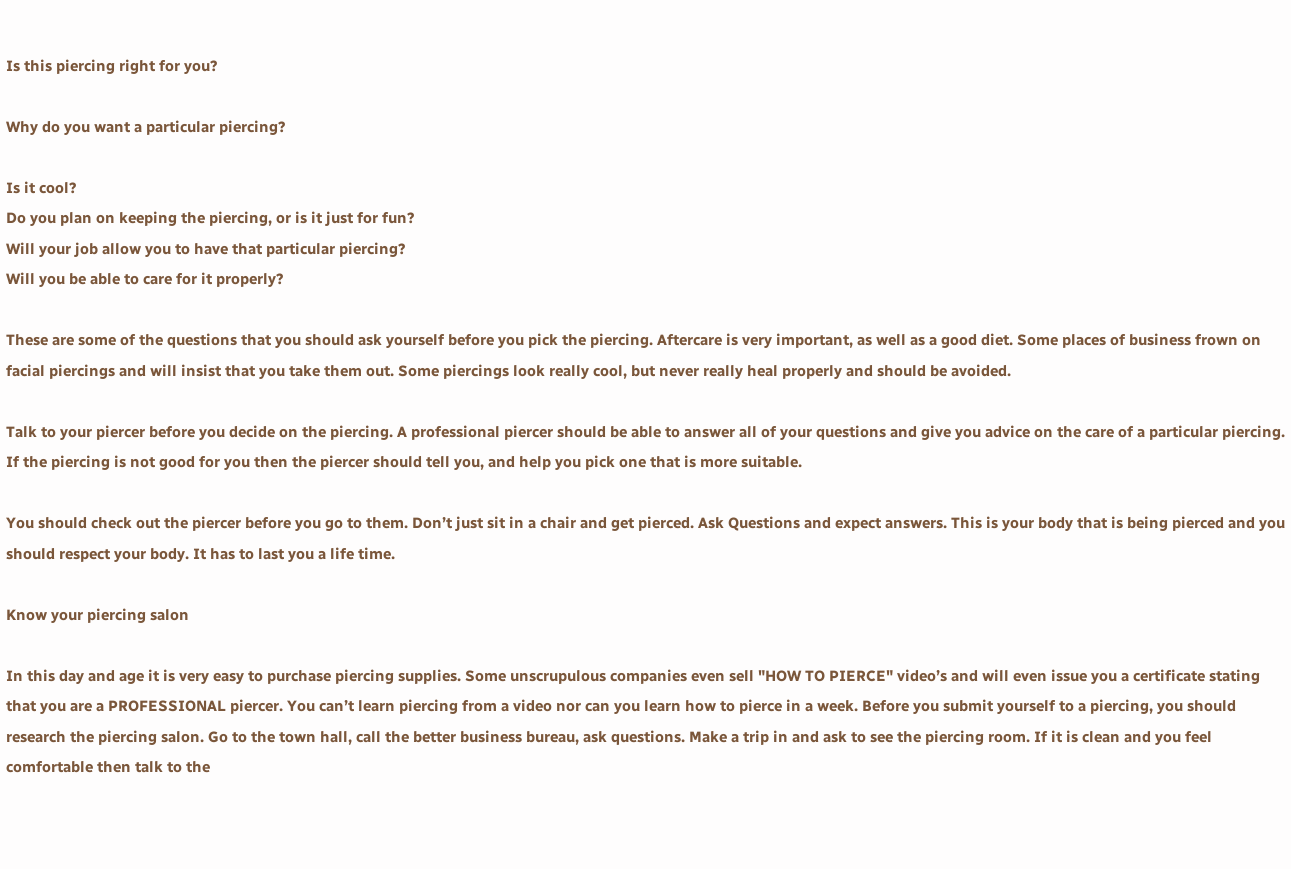Is this piercing right for you?

Why do you want a particular piercing?

Is it cool?
Do you plan on keeping the piercing, or is it just for fun?
Will your job allow you to have that particular piercing?
Will you be able to care for it properly?

These are some of the questions that you should ask yourself before you pick the piercing. Aftercare is very important, as well as a good diet. Some places of business frown on facial piercings and will insist that you take them out. Some piercings look really cool, but never really heal properly and should be avoided.

Talk to your piercer before you decide on the piercing. A professional piercer should be able to answer all of your questions and give you advice on the care of a particular piercing. If the piercing is not good for you then the piercer should tell you, and help you pick one that is more suitable.

You should check out the piercer before you go to them. Don’t just sit in a chair and get pierced. Ask Questions and expect answers. This is your body that is being pierced and you should respect your body. It has to last you a life time.

Know your piercing salon

In this day and age it is very easy to purchase piercing supplies. Some unscrupulous companies even sell "HOW TO PIERCE" video’s and will even issue you a certificate stating that you are a PROFESSIONAL piercer. You can’t learn piercing from a video nor can you learn how to pierce in a week. Before you submit yourself to a piercing, you should research the piercing salon. Go to the town hall, call the better business bureau, ask questions. Make a trip in and ask to see the piercing room. If it is clean and you feel comfortable then talk to the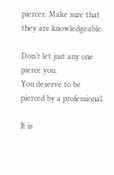piercer. Make sure that they are knowledgeable.

Don’t let just any one pierce you.
You deserve to be pierced by a professional.

It is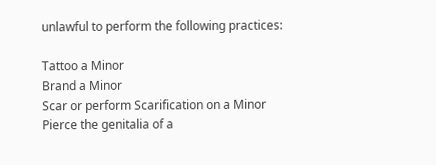unlawful to perform the following practices:

Tattoo a Minor
Brand a Minor
Scar or perform Scarification on a Minor
Pierce the genitalia of a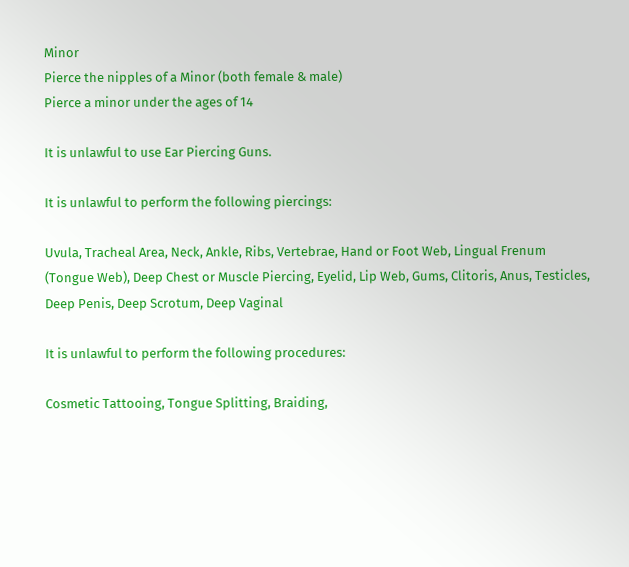Minor
Pierce the nipples of a Minor (both female & male)
Pierce a minor under the ages of 14

It is unlawful to use Ear Piercing Guns.

It is unlawful to perform the following piercings:

Uvula, Tracheal Area, Neck, Ankle, Ribs, Vertebrae, Hand or Foot Web, Lingual Frenum (Tongue Web), Deep Chest or Muscle Piercing, Eyelid, Lip Web, Gums, Clitoris, Anus, Testicles, Deep Penis, Deep Scrotum, Deep Vaginal

It is unlawful to perform the following procedures:

Cosmetic Tattooing, Tongue Splitting, Braiding,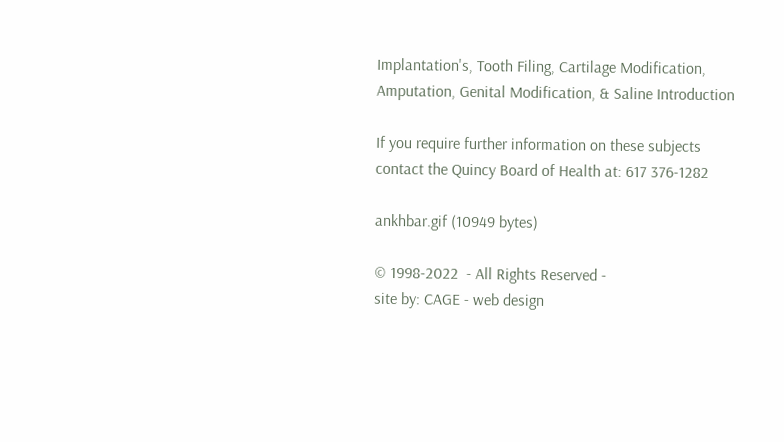Implantation's, Tooth Filing, Cartilage Modification, Amputation, Genital Modification, & Saline Introduction

If you require further information on these subjects
contact the Quincy Board of Health at: 617 376-1282

ankhbar.gif (10949 bytes)

© 1998-2022  - All Rights Reserved -
site by: CAGE - web design